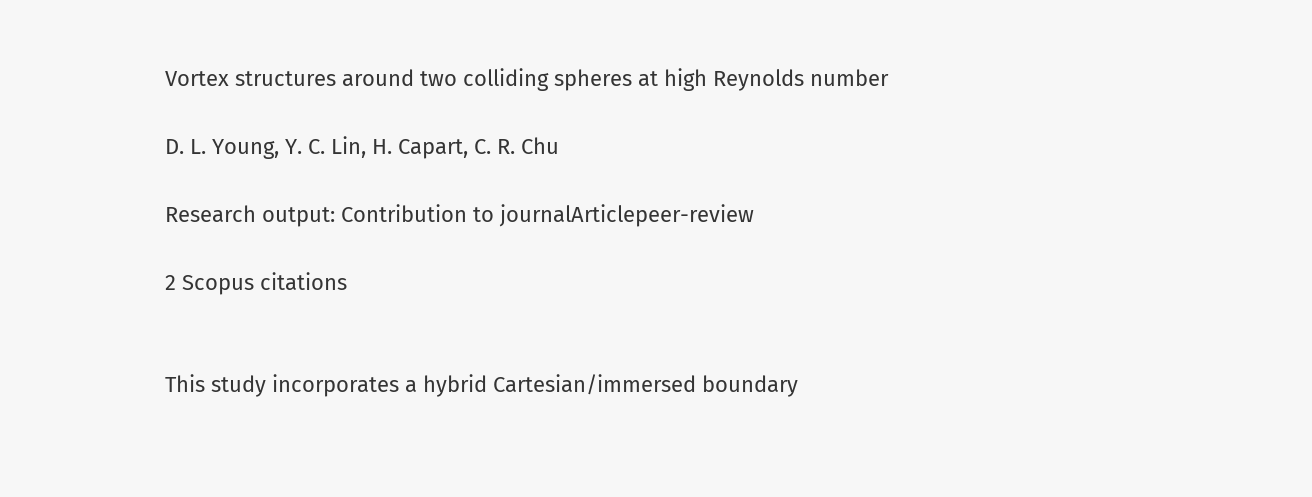Vortex structures around two colliding spheres at high Reynolds number

D. L. Young, Y. C. Lin, H. Capart, C. R. Chu

Research output: Contribution to journalArticlepeer-review

2 Scopus citations


This study incorporates a hybrid Cartesian/immersed boundary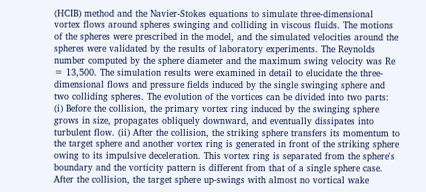(HCIB) method and the Navier-Stokes equations to simulate three-dimensional vortex flows around spheres swinging and colliding in viscous fluids. The motions of the spheres were prescribed in the model, and the simulated velocities around the spheres were validated by the results of laboratory experiments. The Reynolds number computed by the sphere diameter and the maximum swing velocity was Re = 13,500. The simulation results were examined in detail to elucidate the three-dimensional flows and pressure fields induced by the single swinging sphere and two colliding spheres. The evolution of the vortices can be divided into two parts: (i) Before the collision, the primary vortex ring induced by the swinging sphere grows in size, propagates obliquely downward, and eventually dissipates into turbulent flow. (ii) After the collision, the striking sphere transfers its momentum to the target sphere and another vortex ring is generated in front of the striking sphere owing to its impulsive deceleration. This vortex ring is separated from the sphere's boundary and the vorticity pattern is different from that of a single sphere case. After the collision, the target sphere up-swings with almost no vortical wake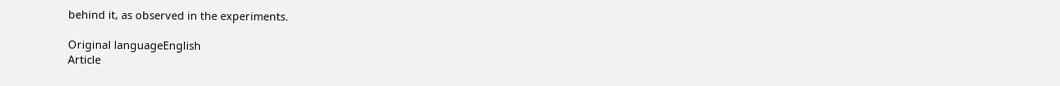behind it, as observed in the experiments.

Original languageEnglish
Article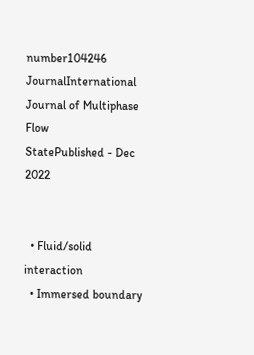number104246
JournalInternational Journal of Multiphase Flow
StatePublished - Dec 2022


  • Fluid/solid interaction
  • Immersed boundary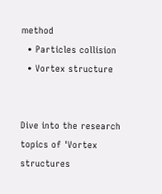method
  • Particles collision
  • Vortex structure


Dive into the research topics of 'Vortex structures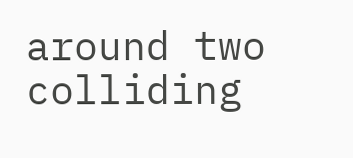around two colliding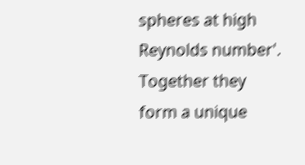spheres at high Reynolds number'. Together they form a unique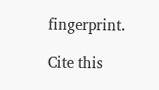fingerprint.

Cite this